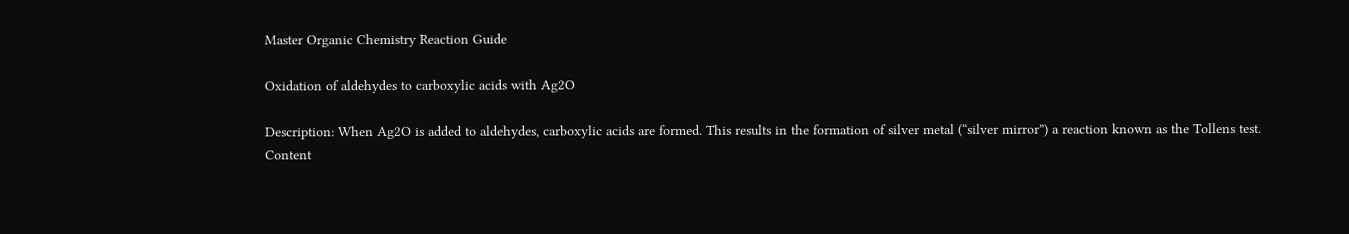Master Organic Chemistry Reaction Guide

Oxidation of aldehydes to carboxylic acids with Ag2O

Description: When Ag2O is added to aldehydes, carboxylic acids are formed. This results in the formation of silver metal (“silver mirror”) a reaction known as the Tollens test.
Content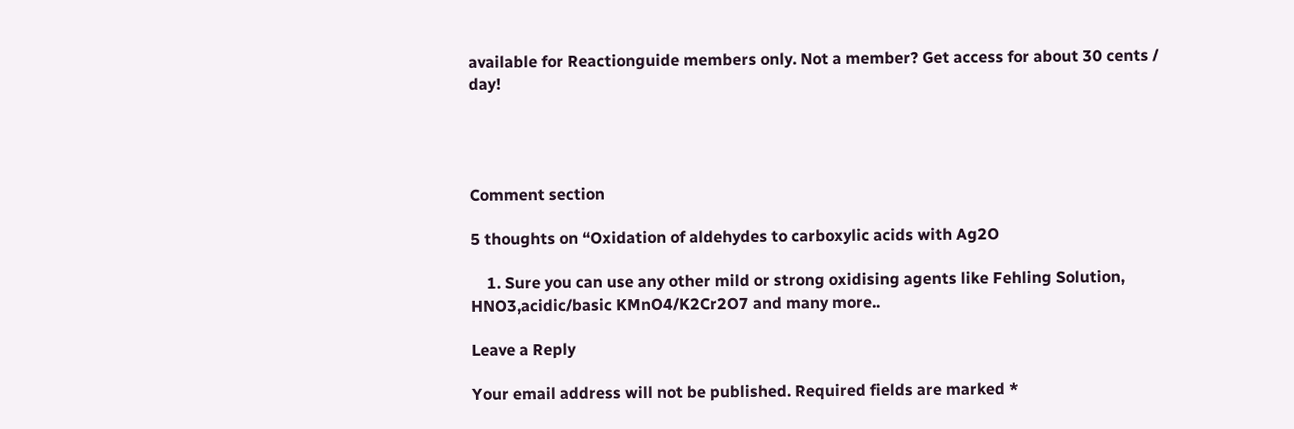available for Reactionguide members only. Not a member? Get access for about 30 cents / day!




Comment section

5 thoughts on “Oxidation of aldehydes to carboxylic acids with Ag2O

    1. Sure you can use any other mild or strong oxidising agents like Fehling Solution, HNO3,acidic/basic KMnO4/K2Cr2O7 and many more..

Leave a Reply

Your email address will not be published. Required fields are marked *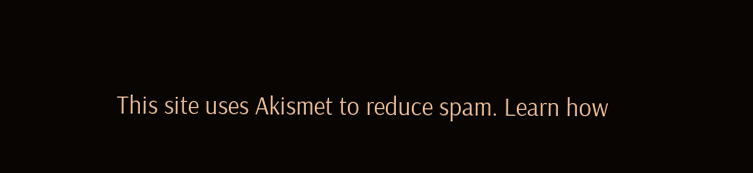This site uses Akismet to reduce spam. Learn how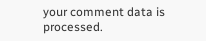your comment data is processed.